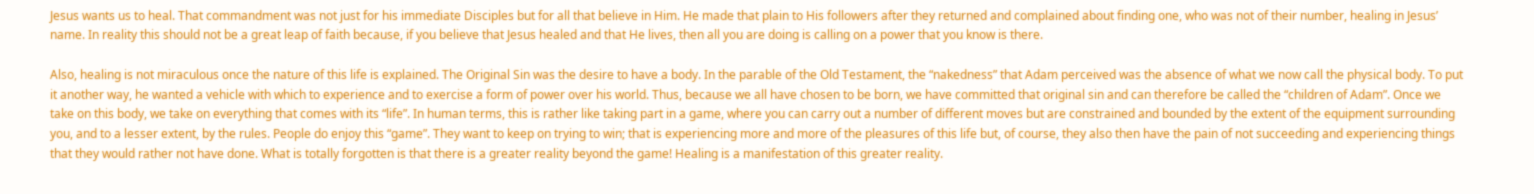Jesus wants us to heal. That commandment was not just for his immediate Disciples but for all that believe in Him. He made that plain to His followers after they returned and complained about finding one, who was not of their number, healing in Jesus’ name. In reality this should not be a great leap of faith because, if you believe that Jesus healed and that He lives, then all you are doing is calling on a power that you know is there.

Also, healing is not miraculous once the nature of this life is explained. The Original Sin was the desire to have a body. In the parable of the Old Testament, the “nakedness” that Adam perceived was the absence of what we now call the physical body. To put it another way, he wanted a vehicle with which to experience and to exercise a form of power over his world. Thus, because we all have chosen to be born, we have committed that original sin and can therefore be called the “children of Adam”. Once we take on this body, we take on everything that comes with its “life”. In human terms, this is rather like taking part in a game, where you can carry out a number of different moves but are constrained and bounded by the extent of the equipment surrounding you, and to a lesser extent, by the rules. People do enjoy this “game”. They want to keep on trying to win; that is experiencing more and more of the pleasures of this life but, of course, they also then have the pain of not succeeding and experiencing things that they would rather not have done. What is totally forgotten is that there is a greater reality beyond the game! Healing is a manifestation of this greater reality.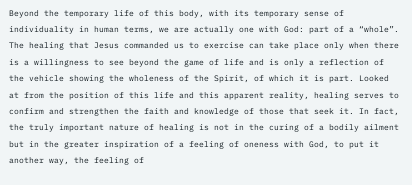Beyond the temporary life of this body, with its temporary sense of individuality in human terms, we are actually one with God: part of a “whole”. The healing that Jesus commanded us to exercise can take place only when there is a willingness to see beyond the game of life and is only a reflection of the vehicle showing the wholeness of the Spirit, of which it is part. Looked at from the position of this life and this apparent reality, healing serves to confirm and strengthen the faith and knowledge of those that seek it. In fact, the truly important nature of healing is not in the curing of a bodily ailment but in the greater inspiration of a feeling of oneness with God, to put it another way, the feeling of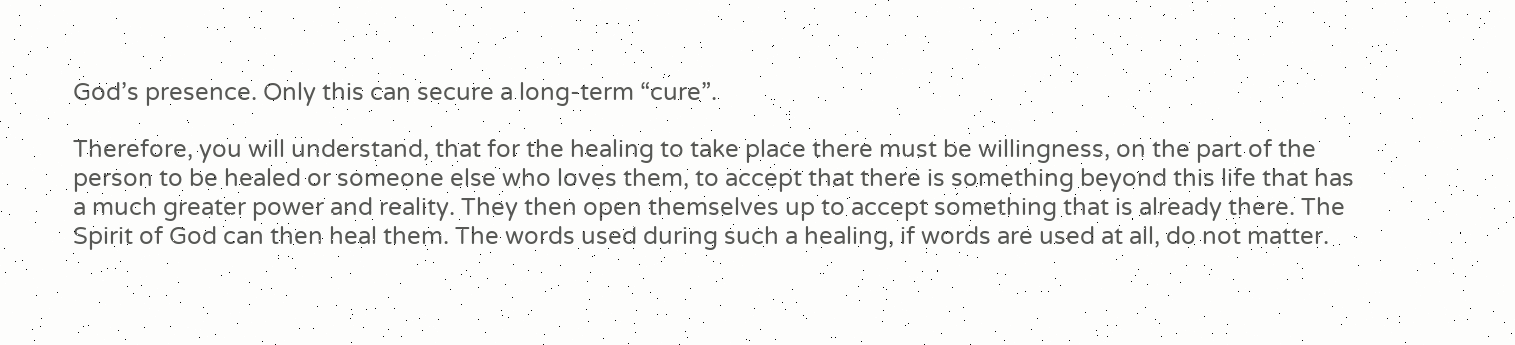God’s presence. Only this can secure a long-term “cure”.

Therefore, you will understand, that for the healing to take place there must be willingness, on the part of the person to be healed or someone else who loves them, to accept that there is something beyond this life that has a much greater power and reality. They then open themselves up to accept something that is already there. The Spirit of God can then heal them. The words used during such a healing, if words are used at all, do not matter.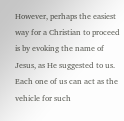However, perhaps the easiest way for a Christian to proceed is by evoking the name of Jesus, as He suggested to us. Each one of us can act as the vehicle for such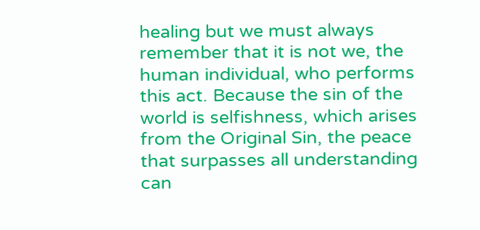healing but we must always remember that it is not we, the human individual, who performs this act. Because the sin of the world is selfishness, which arises from the Original Sin, the peace that surpasses all understanding can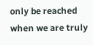only be reached when we are truly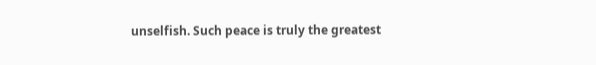unselfish. Such peace is truly the greatest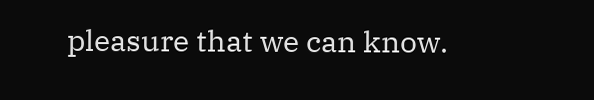pleasure that we can know.